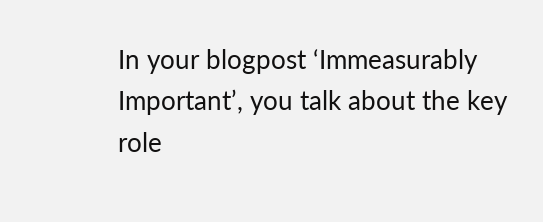In your blogpost ‘Immeasurably Important’, you talk about the key role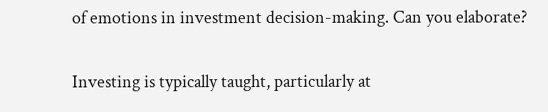of emotions in investment decision-making. Can you elaborate?

Investing is typically taught, particularly at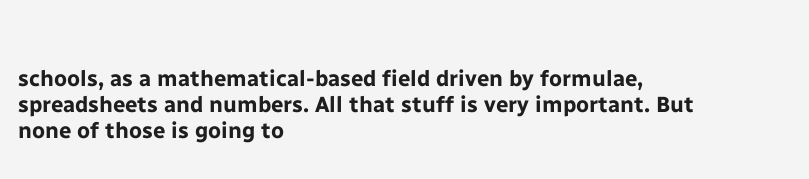schools, as a mathematical-based field driven by formulae, spreadsheets and numbers. All that stuff is very important. But none of those is going to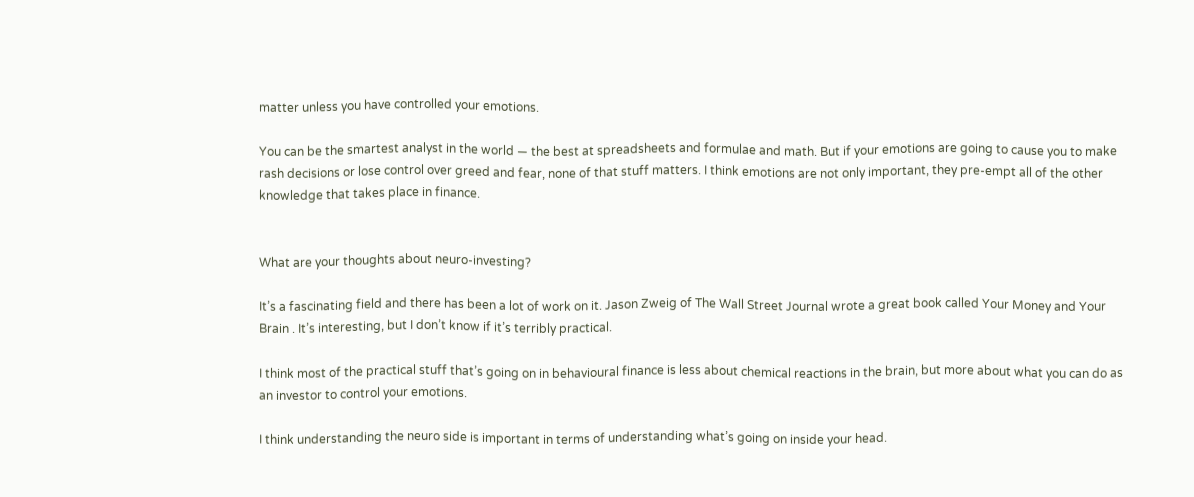matter unless you have controlled your emotions.

You can be the smartest analyst in the world — the best at spreadsheets and formulae and math. But if your emotions are going to cause you to make rash decisions or lose control over greed and fear, none of that stuff matters. I think emotions are not only important, they pre-empt all of the other knowledge that takes place in finance.


What are your thoughts about neuro-investing?

It’s a fascinating field and there has been a lot of work on it. Jason Zweig of The Wall Street Journal wrote a great book called Your Money and Your Brain . It’s interesting, but I don’t know if it’s terribly practical.

I think most of the practical stuff that’s going on in behavioural finance is less about chemical reactions in the brain, but more about what you can do as an investor to control your emotions.

I think understanding the neuro side is important in terms of understanding what’s going on inside your head.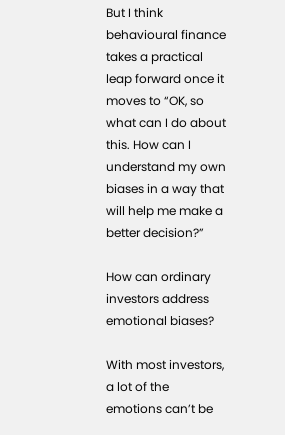But I think behavioural finance takes a practical leap forward once it moves to “OK, so what can I do about this. How can I understand my own biases in a way that will help me make a better decision?”

How can ordinary investors address emotional biases?

With most investors, a lot of the emotions can’t be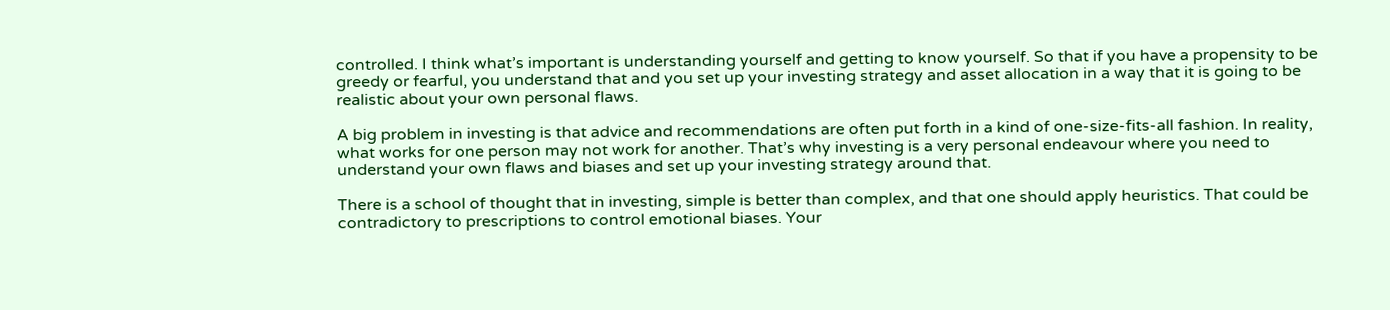controlled. I think what’s important is understanding yourself and getting to know yourself. So that if you have a propensity to be greedy or fearful, you understand that and you set up your investing strategy and asset allocation in a way that it is going to be realistic about your own personal flaws.

A big problem in investing is that advice and recommendations are often put forth in a kind of one-size-fits-all fashion. In reality, what works for one person may not work for another. That’s why investing is a very personal endeavour where you need to understand your own flaws and biases and set up your investing strategy around that.

There is a school of thought that in investing, simple is better than complex, and that one should apply heuristics. That could be contradictory to prescriptions to control emotional biases. Your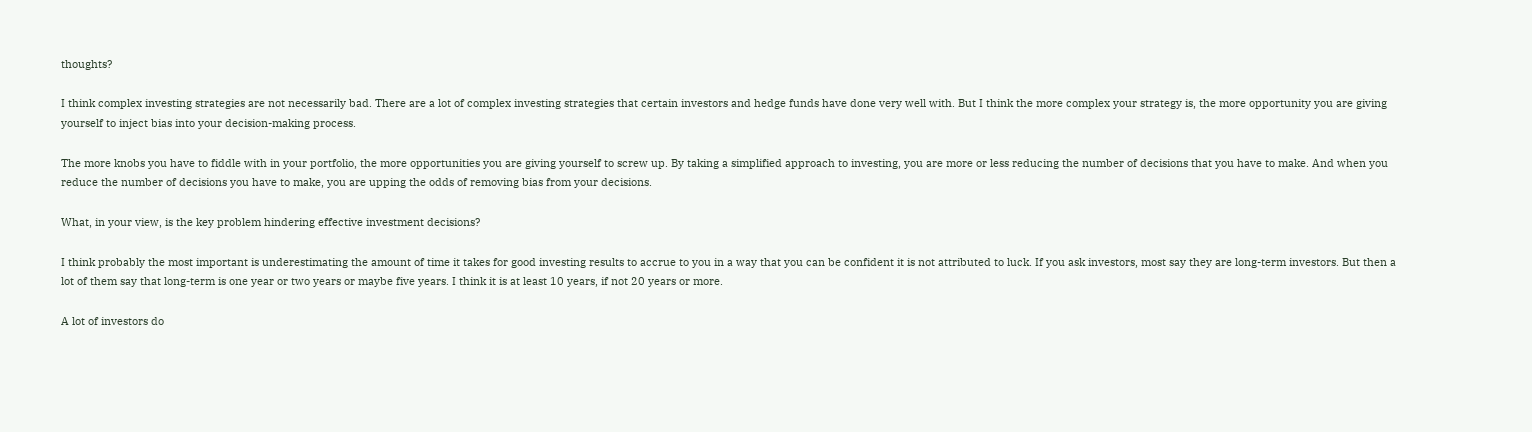thoughts?

I think complex investing strategies are not necessarily bad. There are a lot of complex investing strategies that certain investors and hedge funds have done very well with. But I think the more complex your strategy is, the more opportunity you are giving yourself to inject bias into your decision-making process.

The more knobs you have to fiddle with in your portfolio, the more opportunities you are giving yourself to screw up. By taking a simplified approach to investing, you are more or less reducing the number of decisions that you have to make. And when you reduce the number of decisions you have to make, you are upping the odds of removing bias from your decisions.

What, in your view, is the key problem hindering effective investment decisions?

I think probably the most important is underestimating the amount of time it takes for good investing results to accrue to you in a way that you can be confident it is not attributed to luck. If you ask investors, most say they are long-term investors. But then a lot of them say that long-term is one year or two years or maybe five years. I think it is at least 10 years, if not 20 years or more.

A lot of investors do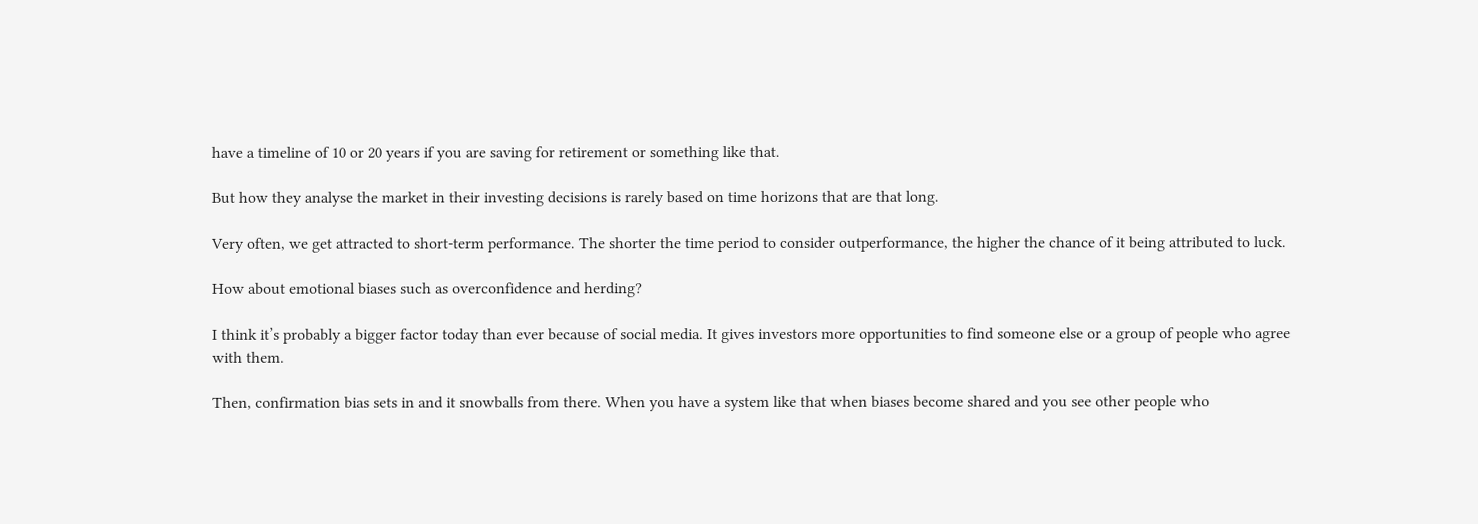have a timeline of 10 or 20 years if you are saving for retirement or something like that.

But how they analyse the market in their investing decisions is rarely based on time horizons that are that long.

Very often, we get attracted to short-term performance. The shorter the time period to consider outperformance, the higher the chance of it being attributed to luck.

How about emotional biases such as overconfidence and herding?

I think it’s probably a bigger factor today than ever because of social media. It gives investors more opportunities to find someone else or a group of people who agree with them.

Then, confirmation bias sets in and it snowballs from there. When you have a system like that when biases become shared and you see other people who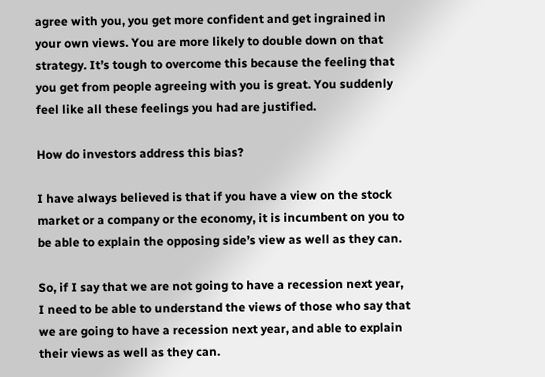agree with you, you get more confident and get ingrained in your own views. You are more likely to double down on that strategy. It’s tough to overcome this because the feeling that you get from people agreeing with you is great. You suddenly feel like all these feelings you had are justified.

How do investors address this bias?

I have always believed is that if you have a view on the stock market or a company or the economy, it is incumbent on you to be able to explain the opposing side’s view as well as they can.

So, if I say that we are not going to have a recession next year, I need to be able to understand the views of those who say that we are going to have a recession next year, and able to explain their views as well as they can.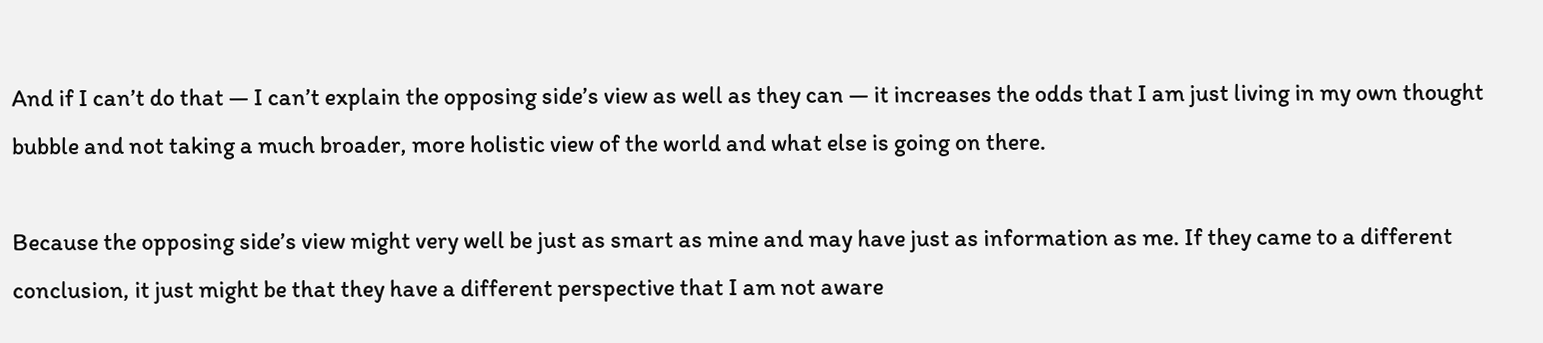And if I can’t do that — I can’t explain the opposing side’s view as well as they can — it increases the odds that I am just living in my own thought bubble and not taking a much broader, more holistic view of the world and what else is going on there.

Because the opposing side’s view might very well be just as smart as mine and may have just as information as me. If they came to a different conclusion, it just might be that they have a different perspective that I am not aware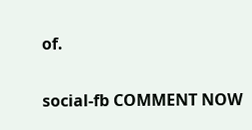of.

social-fb COMMENT NOW